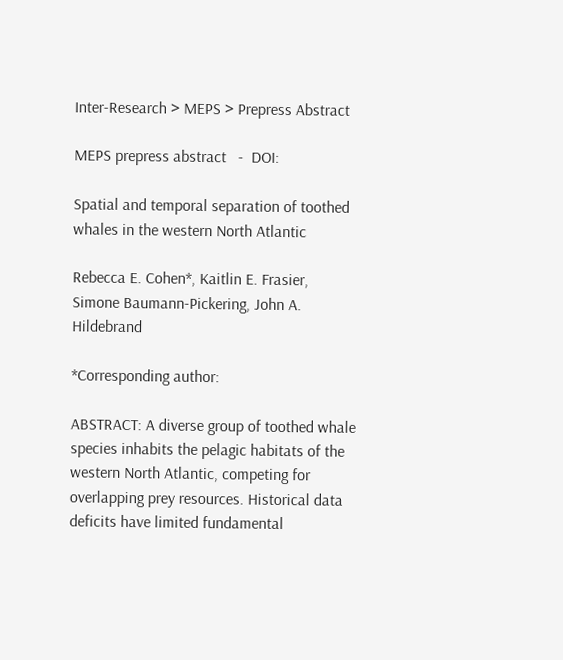Inter-Research > MEPS > Prepress Abstract

MEPS prepress abstract   -  DOI:

Spatial and temporal separation of toothed whales in the western North Atlantic

Rebecca E. Cohen*, Kaitlin E. Frasier, Simone Baumann-Pickering, John A. Hildebrand

*Corresponding author:

ABSTRACT: A diverse group of toothed whale species inhabits the pelagic habitats of the western North Atlantic, competing for overlapping prey resources. Historical data deficits have limited fundamental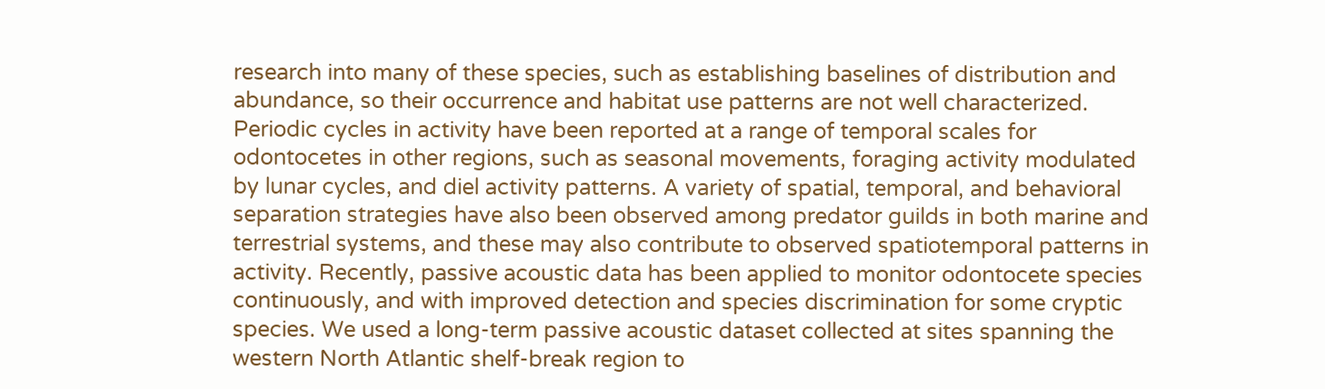research into many of these species, such as establishing baselines of distribution and abundance, so their occurrence and habitat use patterns are not well characterized. Periodic cycles in activity have been reported at a range of temporal scales for odontocetes in other regions, such as seasonal movements, foraging activity modulated by lunar cycles, and diel activity patterns. A variety of spatial, temporal, and behavioral separation strategies have also been observed among predator guilds in both marine and terrestrial systems, and these may also contribute to observed spatiotemporal patterns in activity. Recently, passive acoustic data has been applied to monitor odontocete species continuously, and with improved detection and species discrimination for some cryptic species. We used a long-term passive acoustic dataset collected at sites spanning the western North Atlantic shelf-break region to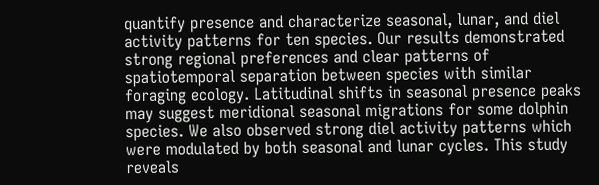quantify presence and characterize seasonal, lunar, and diel activity patterns for ten species. Our results demonstrated strong regional preferences and clear patterns of spatiotemporal separation between species with similar foraging ecology. Latitudinal shifts in seasonal presence peaks may suggest meridional seasonal migrations for some dolphin species. We also observed strong diel activity patterns which were modulated by both seasonal and lunar cycles. This study reveals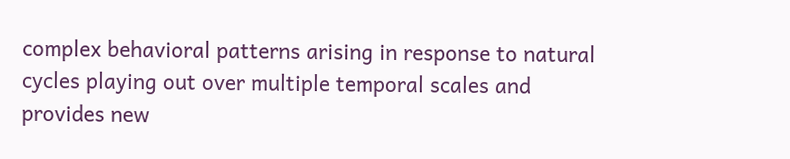complex behavioral patterns arising in response to natural cycles playing out over multiple temporal scales and provides new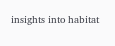insights into habitat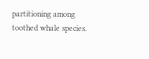partitioning among toothed whale species.